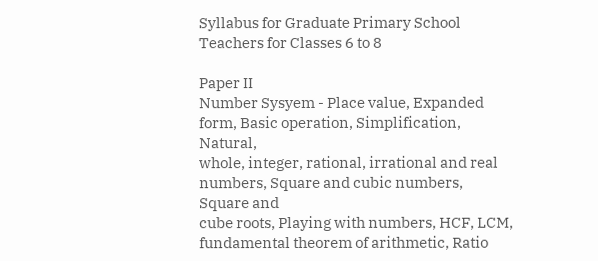Syllabus for Graduate Primary School Teachers for Classes 6 to 8

Paper II
Number Sysyem - Place value, Expanded form, Basic operation, Simplification, Natural,
whole, integer, rational, irrational and real numbers, Square and cubic numbers, Square and
cube roots, Playing with numbers, HCF, LCM, fundamental theorem of arithmetic, Ratio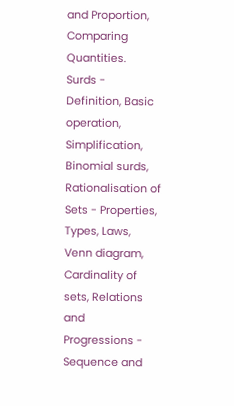and Proportion, Comparing Quantities.
Surds - Definition, Basic operation, Simplification, Binomial surds, Rationalisation of
Sets - Properties, Types, Laws, Venn diagram, Cardinality of sets, Relations and
Progressions - Sequence and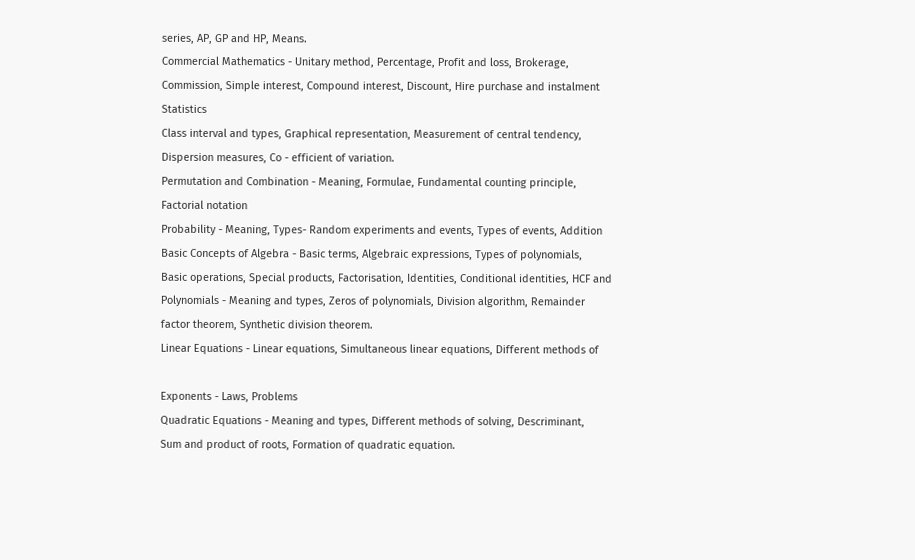series, AP, GP and HP, Means.
Commercial Mathematics - Unitary method, Percentage, Profit and loss, Brokerage,
Commission, Simple interest, Compound interest, Discount, Hire purchase and instalment
Statistics
Class interval and types, Graphical representation, Measurement of central tendency,
Dispersion measures, Co - efficient of variation.
Permutation and Combination - Meaning, Formulae, Fundamental counting principle,
Factorial notation
Probability - Meaning, Types- Random experiments and events, Types of events, Addition
Basic Concepts of Algebra - Basic terms, Algebraic expressions, Types of polynomials,
Basic operations, Special products, Factorisation, Identities, Conditional identities, HCF and
Polynomials - Meaning and types, Zeros of polynomials, Division algorithm, Remainder
factor theorem, Synthetic division theorem.
Linear Equations - Linear equations, Simultaneous linear equations, Different methods of

Exponents - Laws, Problems
Quadratic Equations - Meaning and types, Different methods of solving, Descriminant,
Sum and product of roots, Formation of quadratic equation.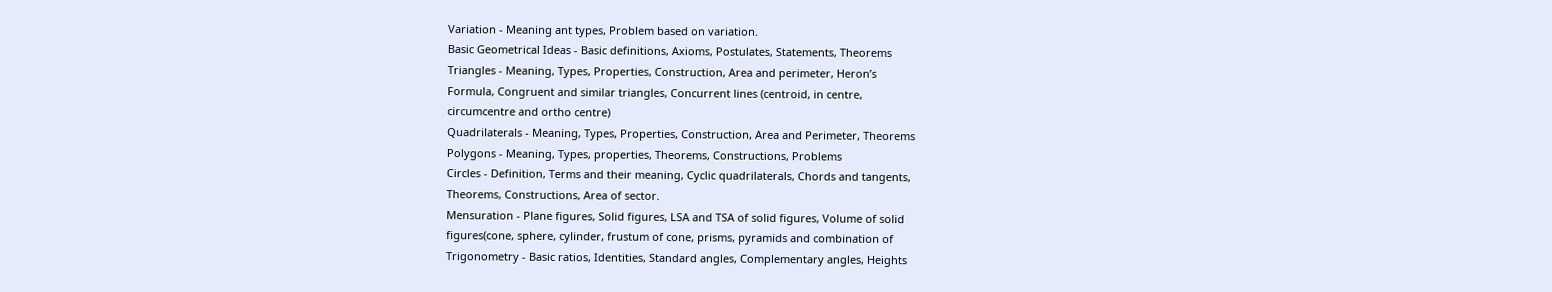Variation - Meaning ant types, Problem based on variation.
Basic Geometrical Ideas - Basic definitions, Axioms, Postulates, Statements, Theorems
Triangles - Meaning, Types, Properties, Construction, Area and perimeter, Heron’s
Formula, Congruent and similar triangles, Concurrent lines (centroid, in centre,
circumcentre and ortho centre)
Quadrilaterals - Meaning, Types, Properties, Construction, Area and Perimeter, Theorems
Polygons - Meaning, Types, properties, Theorems, Constructions, Problems
Circles - Definition, Terms and their meaning, Cyclic quadrilaterals, Chords and tangents,
Theorems, Constructions, Area of sector.
Mensuration - Plane figures, Solid figures, LSA and TSA of solid figures, Volume of solid
figures(cone, sphere, cylinder, frustum of cone, prisms, pyramids and combination of
Trigonometry - Basic ratios, Identities, Standard angles, Complementary angles, Heights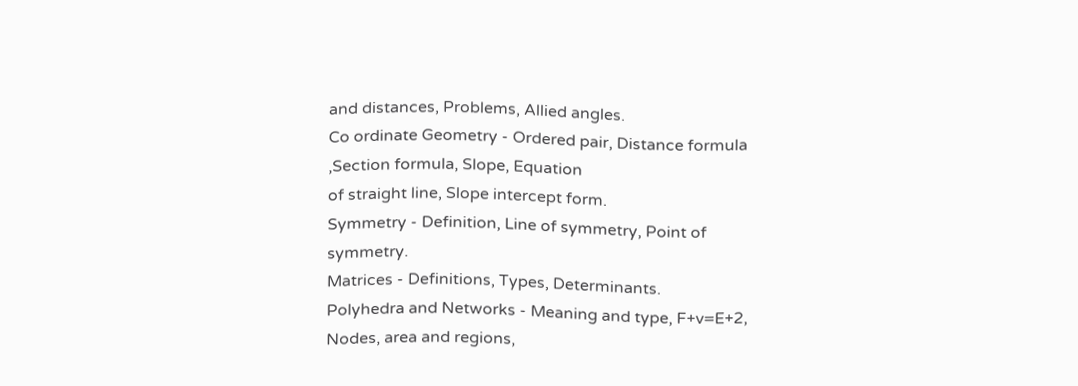and distances, Problems, Allied angles.
Co ordinate Geometry - Ordered pair, Distance formula ,Section formula, Slope, Equation
of straight line, Slope intercept form.
Symmetry - Definition, Line of symmetry, Point of symmetry.
Matrices - Definitions, Types, Determinants.
Polyhedra and Networks - Meaning and type, F+v=E+2, Nodes, area and regions,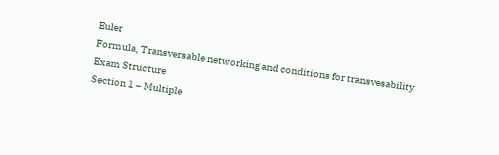Euler
Formula, Transversable networking and conditions for transvesability
Exam Structure
Section 1 – Multiple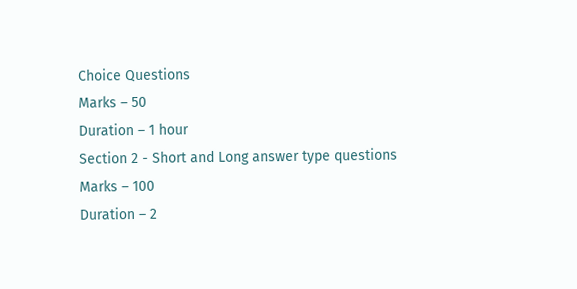Choice Questions
Marks – 50
Duration – 1 hour
Section 2 - Short and Long answer type questions
Marks – 100
Duration – 2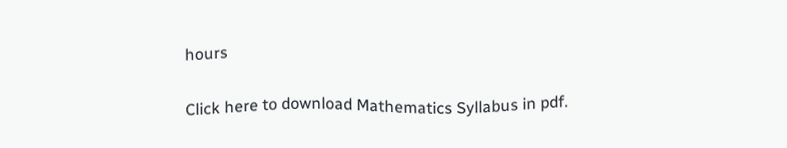hours

Click here to download Mathematics Syllabus in pdf.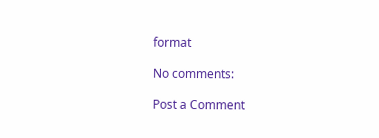format

No comments:

Post a Comment